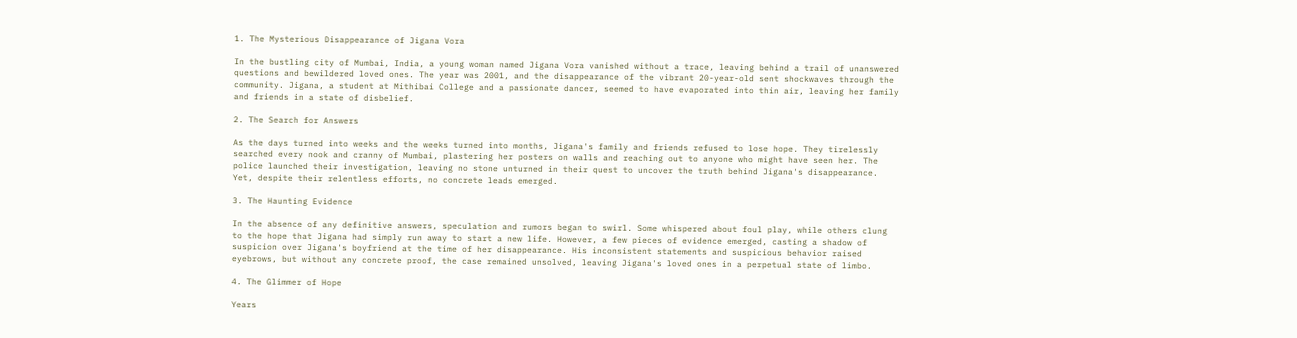1. The Mysterious Disappearance of Jigana Vora

In the bustling city of Mumbai, India, a young woman named Jigana Vora vanished without a trace, leaving behind a trail of unanswered questions and bewildered loved ones. The year was 2001, and the disappearance of the vibrant 20-year-old sent shockwaves through the community. Jigana, a student at Mithibai College and a passionate dancer, seemed to have evaporated into thin air, leaving her family and friends in a state of disbelief.

2. The Search for Answers

As the days turned into weeks and the weeks turned into months, Jigana's family and friends refused to lose hope. They tirelessly searched every nook and cranny of Mumbai, plastering her posters on walls and reaching out to anyone who might have seen her. The police launched their investigation, leaving no stone unturned in their quest to uncover the truth behind Jigana's disappearance. Yet, despite their relentless efforts, no concrete leads emerged.

3. The Haunting Evidence

In the absence of any definitive answers, speculation and rumors began to swirl. Some whispered about foul play, while others clung to the hope that Jigana had simply run away to start a new life. However, a few pieces of evidence emerged, casting a shadow of suspicion over Jigana's boyfriend at the time of her disappearance. His inconsistent statements and suspicious behavior raised eyebrows, but without any concrete proof, the case remained unsolved, leaving Jigana's loved ones in a perpetual state of limbo.

4. The Glimmer of Hope

Years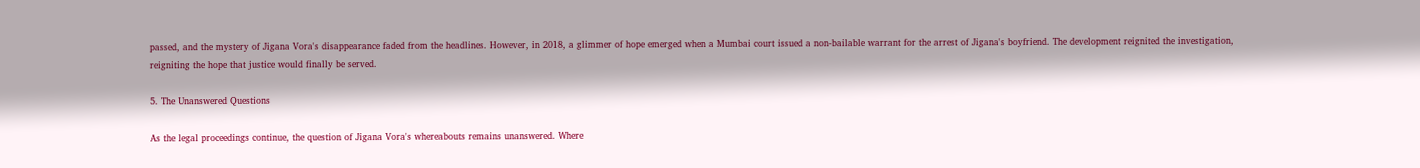passed, and the mystery of Jigana Vora's disappearance faded from the headlines. However, in 2018, a glimmer of hope emerged when a Mumbai court issued a non-bailable warrant for the arrest of Jigana's boyfriend. The development reignited the investigation, reigniting the hope that justice would finally be served.

5. The Unanswered Questions

As the legal proceedings continue, the question of Jigana Vora's whereabouts remains unanswered. Where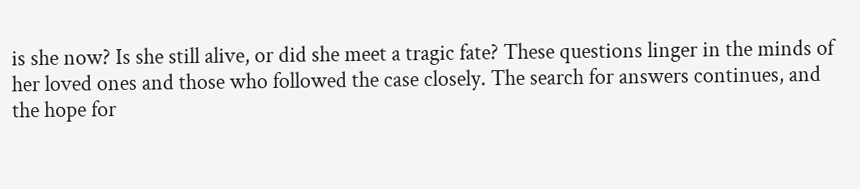is she now? Is she still alive, or did she meet a tragic fate? These questions linger in the minds of her loved ones and those who followed the case closely. The search for answers continues, and the hope for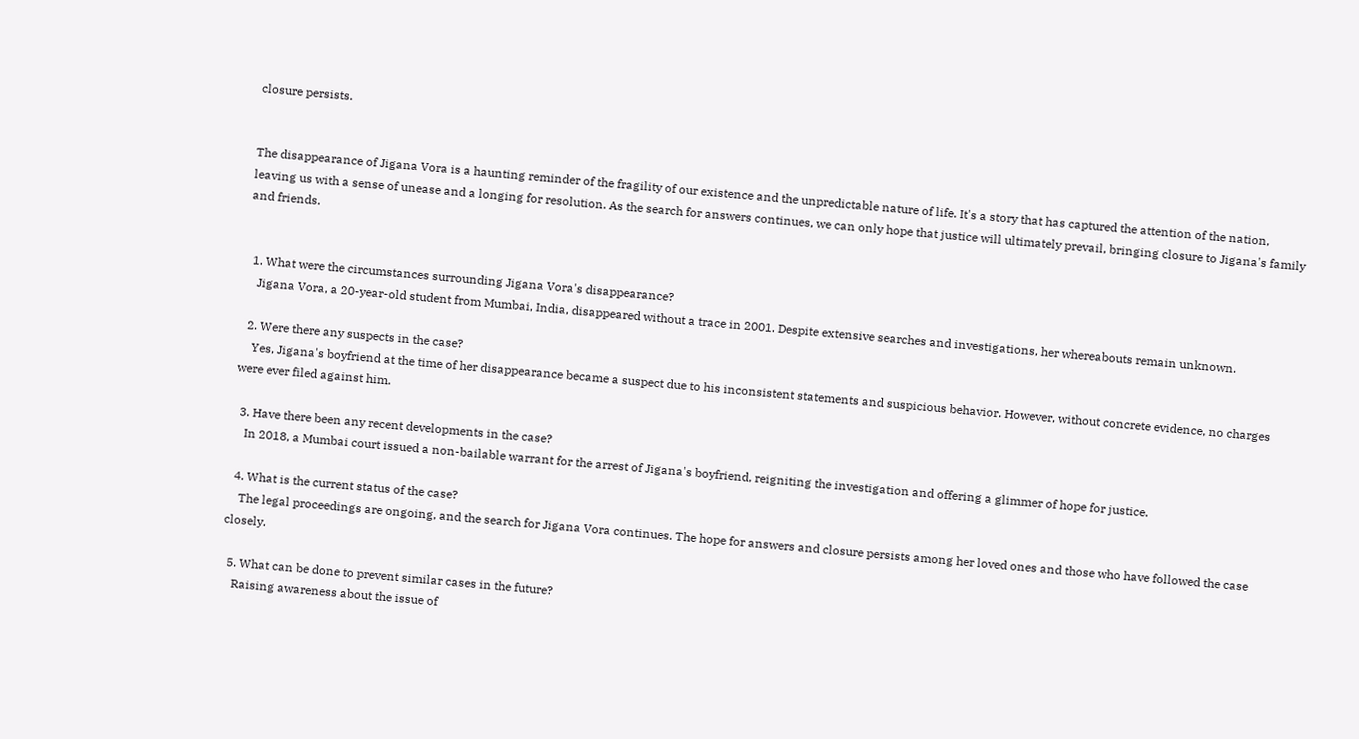closure persists.


The disappearance of Jigana Vora is a haunting reminder of the fragility of our existence and the unpredictable nature of life. It's a story that has captured the attention of the nation, leaving us with a sense of unease and a longing for resolution. As the search for answers continues, we can only hope that justice will ultimately prevail, bringing closure to Jigana's family and friends.


  1. What were the circumstances surrounding Jigana Vora's disappearance?
    Jigana Vora, a 20-year-old student from Mumbai, India, disappeared without a trace in 2001. Despite extensive searches and investigations, her whereabouts remain unknown.

  2. Were there any suspects in the case?
    Yes, Jigana's boyfriend at the time of her disappearance became a suspect due to his inconsistent statements and suspicious behavior. However, without concrete evidence, no charges were ever filed against him.

  3. Have there been any recent developments in the case?
    In 2018, a Mumbai court issued a non-bailable warrant for the arrest of Jigana's boyfriend, reigniting the investigation and offering a glimmer of hope for justice.

  4. What is the current status of the case?
    The legal proceedings are ongoing, and the search for Jigana Vora continues. The hope for answers and closure persists among her loved ones and those who have followed the case closely.

  5. What can be done to prevent similar cases in the future?
    Raising awareness about the issue of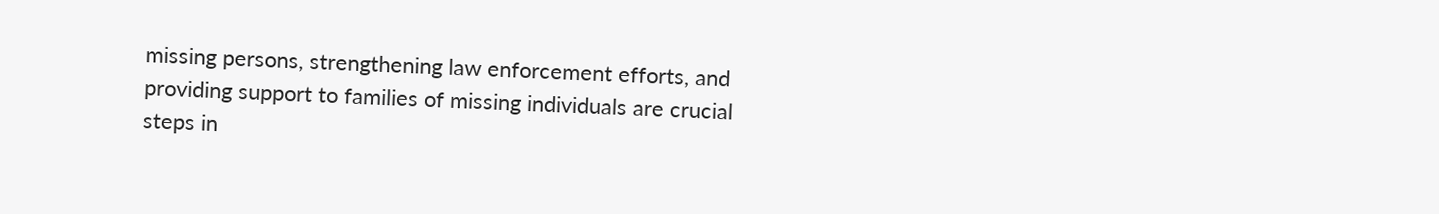missing persons, strengthening law enforcement efforts, and providing support to families of missing individuals are crucial steps in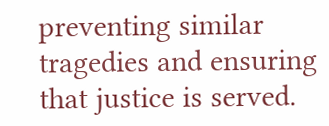preventing similar tragedies and ensuring that justice is served.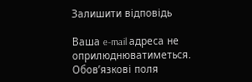Залишити відповідь

Ваша e-mail адреса не оприлюднюватиметься. Обов’язкові поля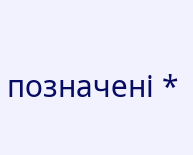позначені *